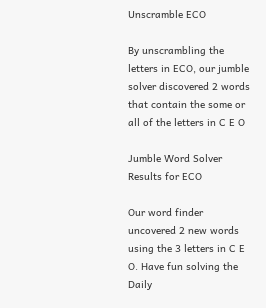Unscramble ECO

By unscrambling the letters in ECO, our jumble solver discovered 2 words that contain the some or all of the letters in C E O

Jumble Word Solver Results for ECO

Our word finder uncovered 2 new words using the 3 letters in C E O. Have fun solving the Daily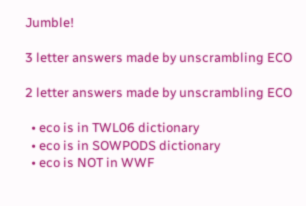Jumble!

3 letter answers made by unscrambling ECO

2 letter answers made by unscrambling ECO

  • eco is in TWL06 dictionary
  • eco is in SOWPODS dictionary
  • eco is NOT in WWF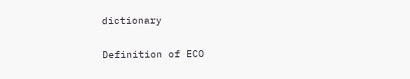dictionary

Definition of ECO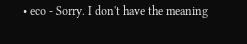• eco - Sorry. I don't have the meaning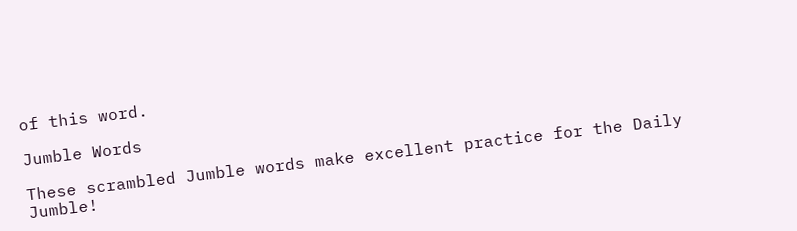of this word.

Jumble Words

These scrambled Jumble words make excellent practice for the Daily Jumble!